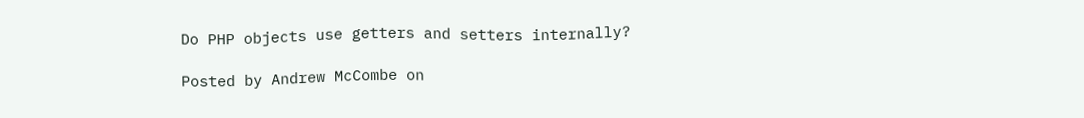Do PHP objects use getters and setters internally?

Posted by Andrew McCombe on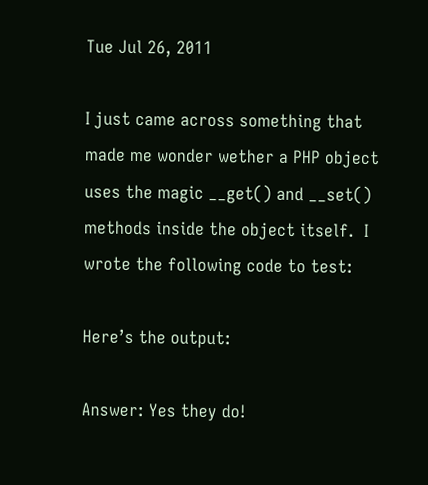Tue Jul 26, 2011

I just came across something that made me wonder wether a PHP object uses the magic __get() and __set() methods inside the object itself.  I wrote the following code to test:

Here’s the output:

Answer: Yes they do!